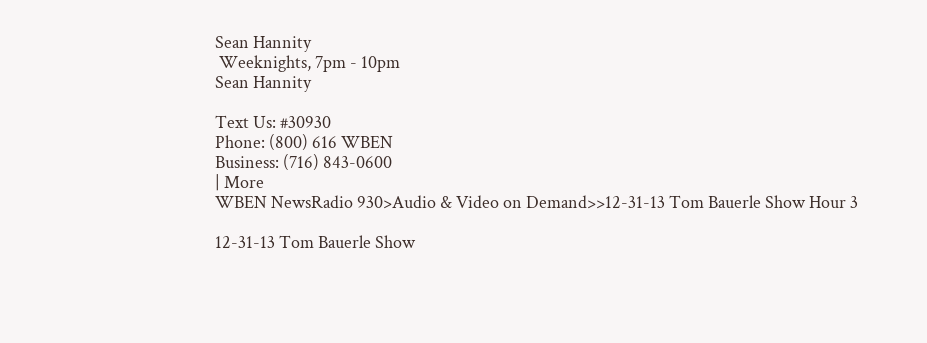Sean Hannity
 Weeknights, 7pm - 10pm
Sean Hannity

Text Us: #30930
Phone: (800) 616 WBEN
Business: (716) 843-0600
| More
WBEN NewsRadio 930>Audio & Video on Demand>>12-31-13 Tom Bauerle Show Hour 3

12-31-13 Tom Bauerle Show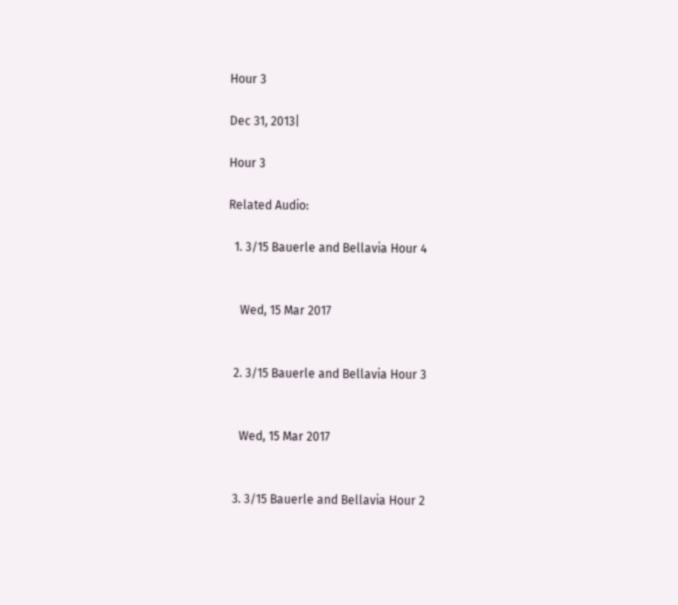Hour 3

Dec 31, 2013|

Hour 3

Related Audio:

  1. 3/15 Bauerle and Bellavia Hour 4


    Wed, 15 Mar 2017


  2. 3/15 Bauerle and Bellavia Hour 3


    Wed, 15 Mar 2017


  3. 3/15 Bauerle and Bellavia Hour 2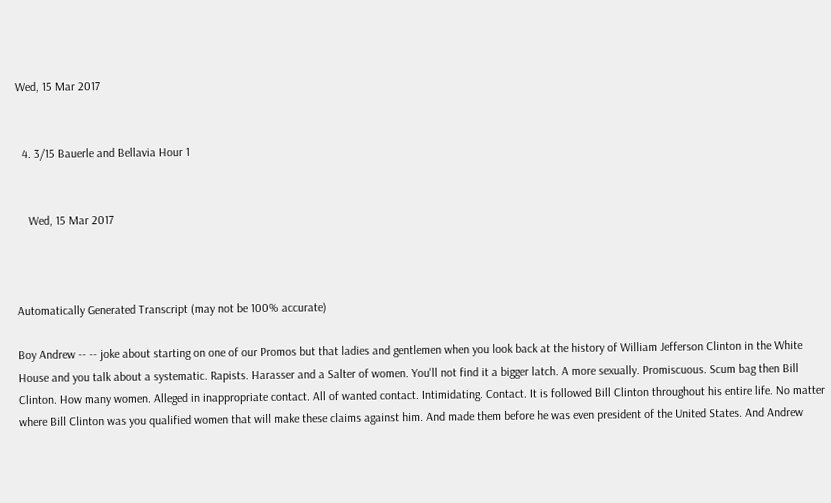Wed, 15 Mar 2017


  4. 3/15 Bauerle and Bellavia Hour 1


    Wed, 15 Mar 2017



Automatically Generated Transcript (may not be 100% accurate)

Boy Andrew -- -- joke about starting on one of our Promos but that ladies and gentlemen when you look back at the history of William Jefferson Clinton in the White House and you talk about a systematic. Rapists. Harasser and a Salter of women. You'll not find it a bigger latch. A more sexually. Promiscuous. Scum bag then Bill Clinton. How many women. Alleged in inappropriate contact. All of wanted contact. Intimidating. Contact. It is followed Bill Clinton throughout his entire life. No matter where Bill Clinton was you qualified women that will make these claims against him. And made them before he was even president of the United States. And Andrew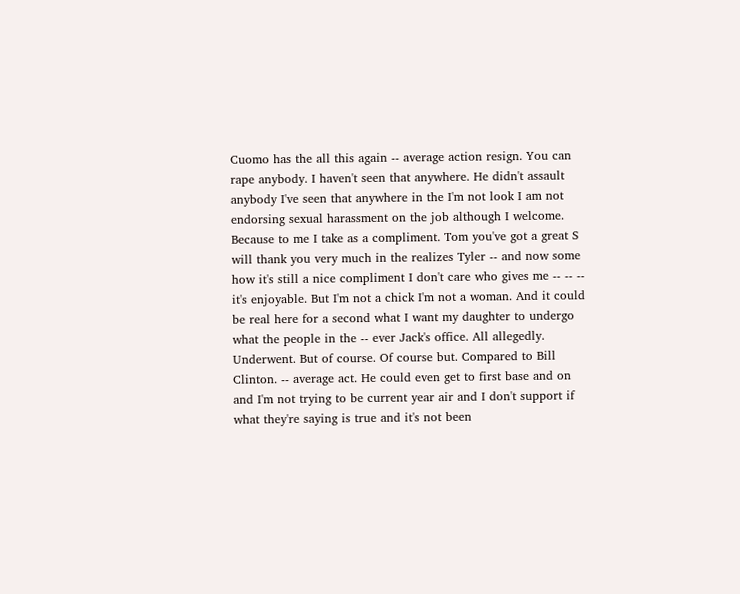Cuomo has the all this again -- average action resign. You can rape anybody. I haven't seen that anywhere. He didn't assault anybody I've seen that anywhere in the I'm not look I am not endorsing sexual harassment on the job although I welcome. Because to me I take as a compliment. Tom you've got a great S will thank you very much in the realizes Tyler -- and now some how it's still a nice compliment I don't care who gives me -- -- -- it's enjoyable. But I'm not a chick I'm not a woman. And it could be real here for a second what I want my daughter to undergo what the people in the -- ever Jack's office. All allegedly. Underwent. But of course. Of course but. Compared to Bill Clinton. -- average act. He could even get to first base and on and I'm not trying to be current year air and I don't support if what they're saying is true and it's not been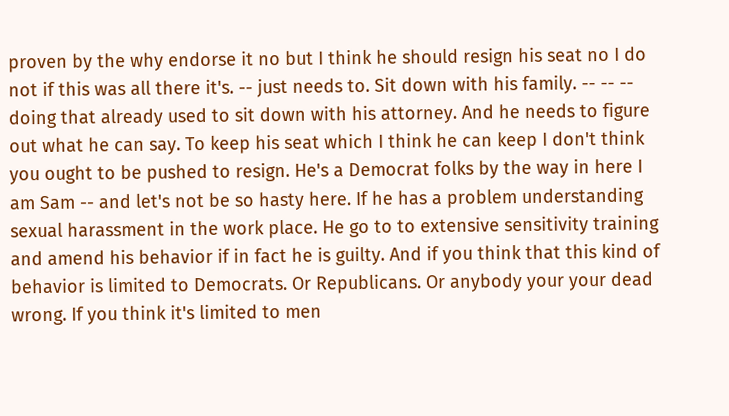proven by the why endorse it no but I think he should resign his seat no I do not if this was all there it's. -- just needs to. Sit down with his family. -- -- -- doing that already used to sit down with his attorney. And he needs to figure out what he can say. To keep his seat which I think he can keep I don't think you ought to be pushed to resign. He's a Democrat folks by the way in here I am Sam -- and let's not be so hasty here. If he has a problem understanding sexual harassment in the work place. He go to to extensive sensitivity training and amend his behavior if in fact he is guilty. And if you think that this kind of behavior is limited to Democrats. Or Republicans. Or anybody your your dead wrong. If you think it's limited to men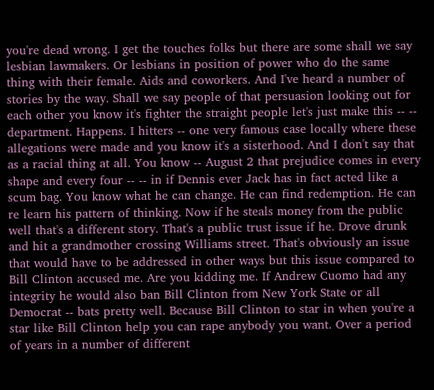you're dead wrong. I get the touches folks but there are some shall we say lesbian lawmakers. Or lesbians in position of power who do the same thing with their female. Aids and coworkers. And I've heard a number of stories by the way. Shall we say people of that persuasion looking out for each other you know it's fighter the straight people let's just make this -- -- department. Happens. I hitters -- one very famous case locally where these allegations were made and you know it's a sisterhood. And I don't say that as a racial thing at all. You know -- August 2 that prejudice comes in every shape and every four -- -- in if Dennis ever Jack has in fact acted like a scum bag. You know what he can change. He can find redemption. He can re learn his pattern of thinking. Now if he steals money from the public well that's a different story. That's a public trust issue if he. Drove drunk and hit a grandmother crossing Williams street. That's obviously an issue that would have to be addressed in other ways but this issue compared to Bill Clinton accused me. Are you kidding me. If Andrew Cuomo had any integrity he would also ban Bill Clinton from New York State or all Democrat -- bats pretty well. Because Bill Clinton to star in when you're a star like Bill Clinton help you can rape anybody you want. Over a period of years in a number of different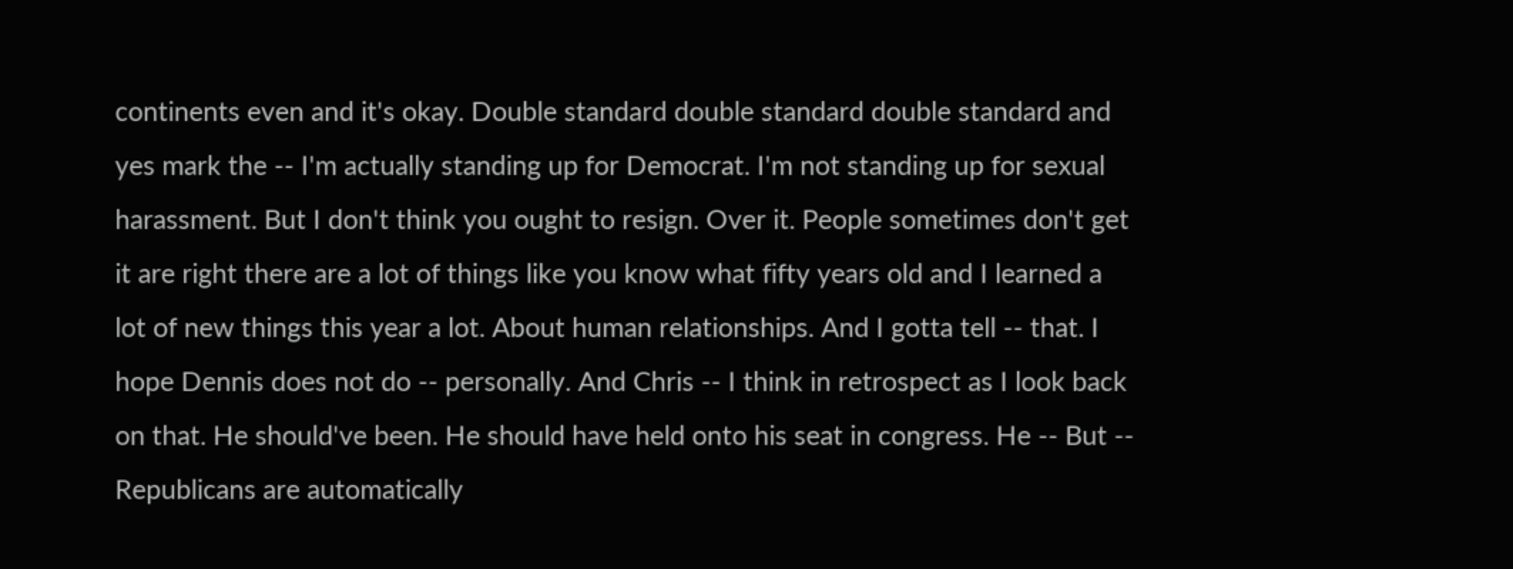continents even and it's okay. Double standard double standard double standard and yes mark the -- I'm actually standing up for Democrat. I'm not standing up for sexual harassment. But I don't think you ought to resign. Over it. People sometimes don't get it are right there are a lot of things like you know what fifty years old and I learned a lot of new things this year a lot. About human relationships. And I gotta tell -- that. I hope Dennis does not do -- personally. And Chris -- I think in retrospect as I look back on that. He should've been. He should have held onto his seat in congress. He -- But -- Republicans are automatically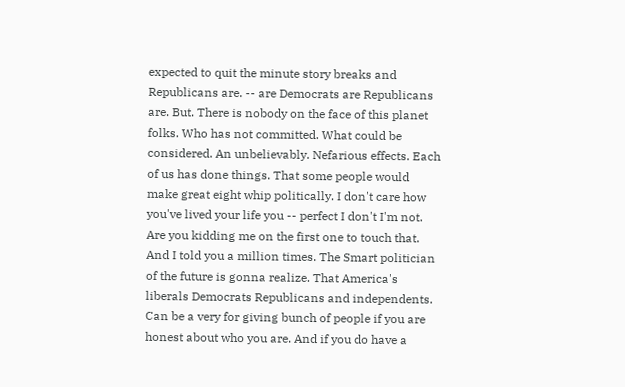expected to quit the minute story breaks and Republicans are. -- are Democrats are Republicans are. But. There is nobody on the face of this planet folks. Who has not committed. What could be considered. An unbelievably. Nefarious effects. Each of us has done things. That some people would make great eight whip politically. I don't care how you've lived your life you -- perfect I don't I'm not. Are you kidding me on the first one to touch that. And I told you a million times. The Smart politician of the future is gonna realize. That America's liberals Democrats Republicans and independents. Can be a very for giving bunch of people if you are honest about who you are. And if you do have a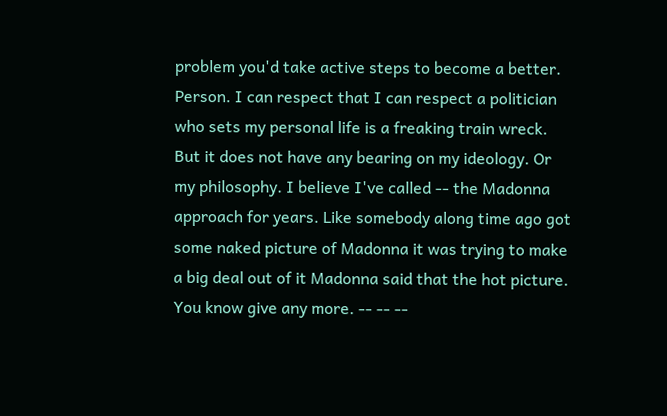problem you'd take active steps to become a better. Person. I can respect that I can respect a politician who sets my personal life is a freaking train wreck. But it does not have any bearing on my ideology. Or my philosophy. I believe I've called -- the Madonna approach for years. Like somebody along time ago got some naked picture of Madonna it was trying to make a big deal out of it Madonna said that the hot picture. You know give any more. -- -- --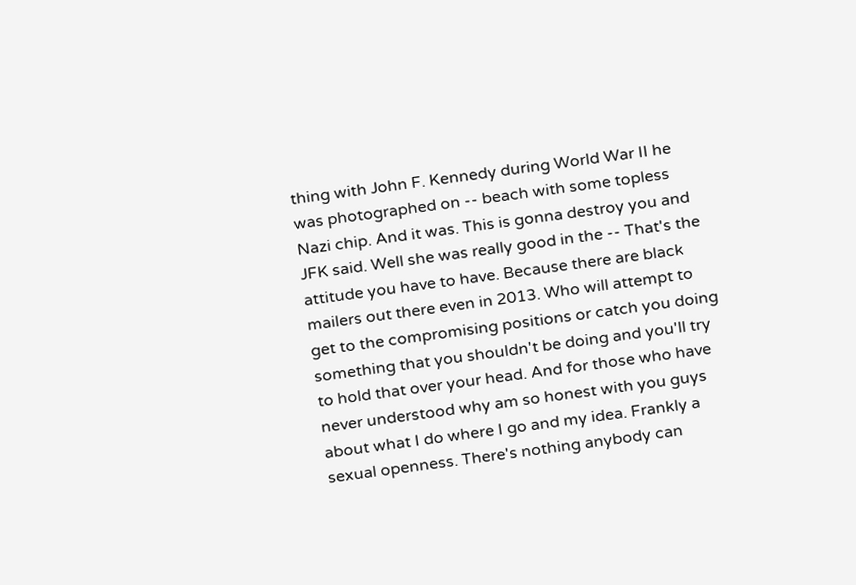thing with John F. Kennedy during World War II he was photographed on -- beach with some topless Nazi chip. And it was. This is gonna destroy you and JFK said. Well she was really good in the -- That's the attitude you have to have. Because there are black mailers out there even in 2013. Who will attempt to get to the compromising positions or catch you doing something that you shouldn't be doing and you'll try to hold that over your head. And for those who have never understood why am so honest with you guys about what I do where I go and my idea. Frankly a sexual openness. There's nothing anybody can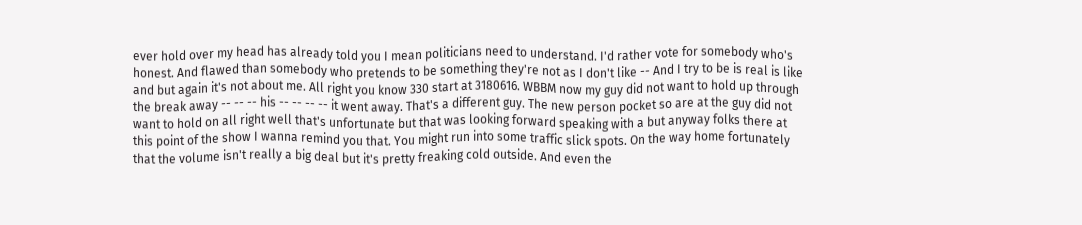ever hold over my head has already told you I mean politicians need to understand. I'd rather vote for somebody who's honest. And flawed than somebody who pretends to be something they're not as I don't like -- And I try to be is real is like and but again it's not about me. All right you know 330 start at 3180616. WBBM now my guy did not want to hold up through the break away -- -- -- his -- -- -- -- it went away. That's a different guy. The new person pocket so are at the guy did not want to hold on all right well that's unfortunate but that was looking forward speaking with a but anyway folks there at this point of the show I wanna remind you that. You might run into some traffic slick spots. On the way home fortunately that the volume isn't really a big deal but it's pretty freaking cold outside. And even the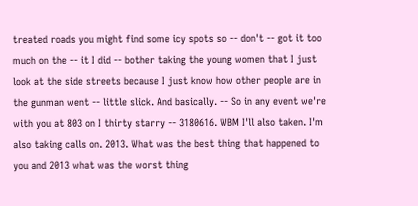treated roads you might find some icy spots so -- don't -- got it too much on the -- it I did -- bother taking the young women that I just look at the side streets because I just know how other people are in the gunman went -- little slick. And basically. -- So in any event we're with you at 803 on I thirty starry -- 3180616. WBM I'll also taken. I'm also taking calls on. 2013. What was the best thing that happened to you and 2013 what was the worst thing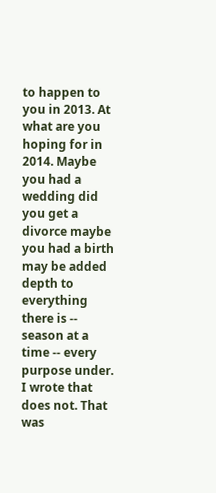to happen to you in 2013. At what are you hoping for in 2014. Maybe you had a wedding did you get a divorce maybe you had a birth may be added depth to everything there is -- season at a time -- every purpose under. I wrote that does not. That was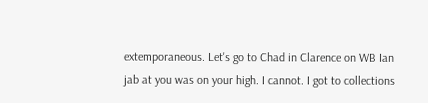extemporaneous. Let's go to Chad in Clarence on WB Ian jab at you was on your high. I cannot. I got to collections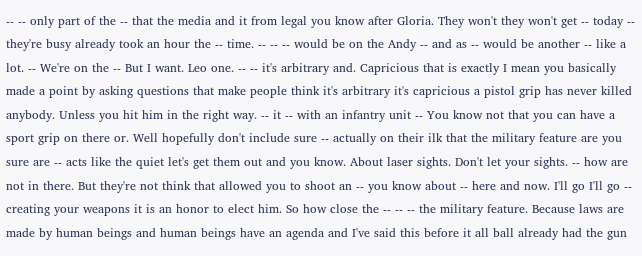-- -- only part of the -- that the media and it from legal you know after Gloria. They won't they won't get -- today -- they're busy already took an hour the -- time. -- -- -- would be on the Andy -- and as -- would be another -- like a lot. -- We're on the -- But I want. Leo one. -- -- it's arbitrary and. Capricious that is exactly I mean you basically made a point by asking questions that make people think it's arbitrary it's capricious a pistol grip has never killed anybody. Unless you hit him in the right way. -- it -- with an infantry unit -- You know not that you can have a sport grip on there or. Well hopefully don't include sure -- actually on their ilk that the military feature are you sure are -- acts like the quiet let's get them out and you know. About laser sights. Don't let your sights. -- how are not in there. But they're not think that allowed you to shoot an -- you know about -- here and now. I'll go I'll go -- creating your weapons it is an honor to elect him. So how close the -- -- -- the military feature. Because laws are made by human beings and human beings have an agenda and I've said this before it all ball already had the gun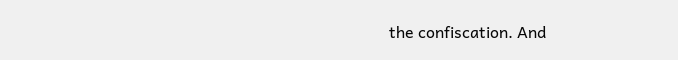the confiscation. And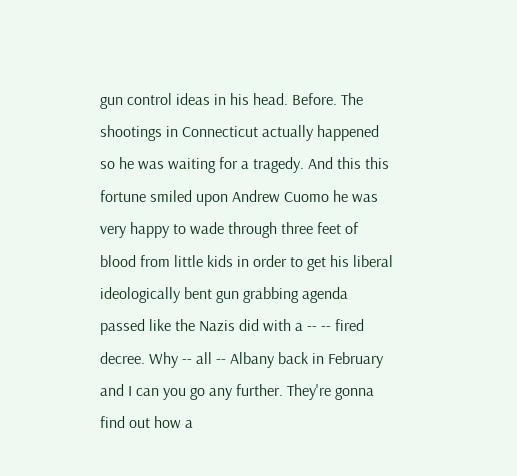gun control ideas in his head. Before. The shootings in Connecticut actually happened so he was waiting for a tragedy. And this this fortune smiled upon Andrew Cuomo he was very happy to wade through three feet of blood from little kids in order to get his liberal ideologically bent gun grabbing agenda passed like the Nazis did with a -- -- fired decree. Why -- all -- Albany back in February and I can you go any further. They're gonna find out how a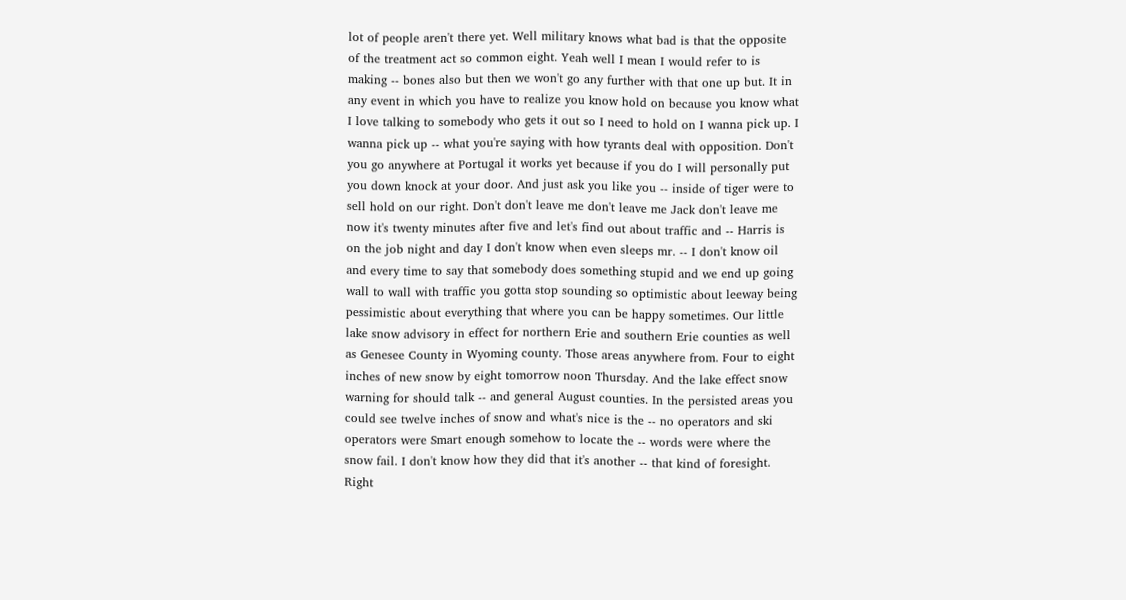lot of people aren't there yet. Well military knows what bad is that the opposite of the treatment act so common eight. Yeah well I mean I would refer to is making -- bones also but then we won't go any further with that one up but. It in any event in which you have to realize you know hold on because you know what I love talking to somebody who gets it out so I need to hold on I wanna pick up. I wanna pick up -- what you're saying with how tyrants deal with opposition. Don't you go anywhere at Portugal it works yet because if you do I will personally put you down knock at your door. And just ask you like you -- inside of tiger were to sell hold on our right. Don't don't leave me don't leave me Jack don't leave me now it's twenty minutes after five and let's find out about traffic and -- Harris is on the job night and day I don't know when even sleeps mr. -- I don't know oil and every time to say that somebody does something stupid and we end up going wall to wall with traffic you gotta stop sounding so optimistic about leeway being pessimistic about everything that where you can be happy sometimes. Our little lake snow advisory in effect for northern Erie and southern Erie counties as well as Genesee County in Wyoming county. Those areas anywhere from. Four to eight inches of new snow by eight tomorrow noon Thursday. And the lake effect snow warning for should talk -- and general August counties. In the persisted areas you could see twelve inches of snow and what's nice is the -- no operators and ski operators were Smart enough somehow to locate the -- words were where the snow fail. I don't know how they did that it's another -- that kind of foresight. Right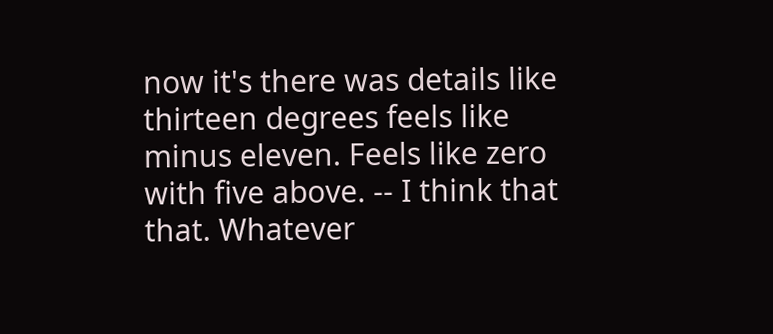now it's there was details like thirteen degrees feels like minus eleven. Feels like zero with five above. -- I think that that. Whatever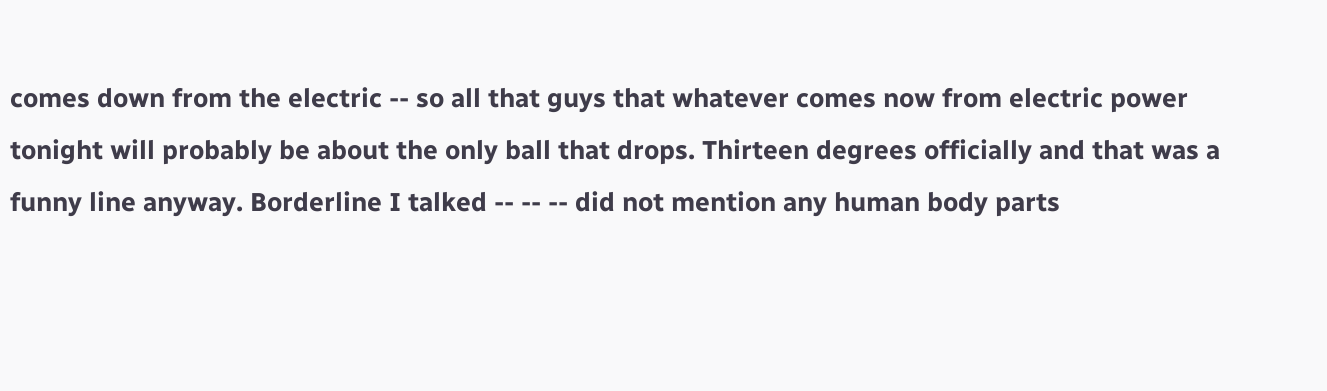comes down from the electric -- so all that guys that whatever comes now from electric power tonight will probably be about the only ball that drops. Thirteen degrees officially and that was a funny line anyway. Borderline I talked -- -- -- did not mention any human body parts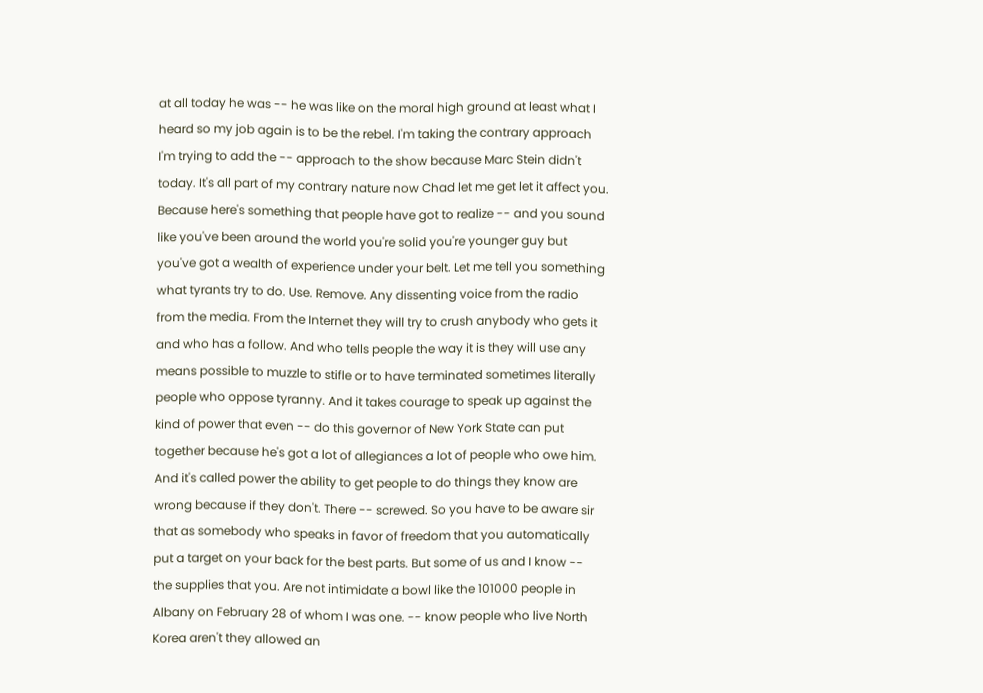at all today he was -- he was like on the moral high ground at least what I heard so my job again is to be the rebel. I'm taking the contrary approach I'm trying to add the -- approach to the show because Marc Stein didn't today. It's all part of my contrary nature now Chad let me get let it affect you. Because here's something that people have got to realize -- and you sound like you've been around the world you're solid you're younger guy but you've got a wealth of experience under your belt. Let me tell you something what tyrants try to do. Use. Remove. Any dissenting voice from the radio from the media. From the Internet they will try to crush anybody who gets it and who has a follow. And who tells people the way it is they will use any means possible to muzzle to stifle or to have terminated sometimes literally people who oppose tyranny. And it takes courage to speak up against the kind of power that even -- do this governor of New York State can put together because he's got a lot of allegiances a lot of people who owe him. And it's called power the ability to get people to do things they know are wrong because if they don't. There -- screwed. So you have to be aware sir that as somebody who speaks in favor of freedom that you automatically put a target on your back for the best parts. But some of us and I know -- the supplies that you. Are not intimidate a bowl like the 101000 people in Albany on February 28 of whom I was one. -- know people who live North Korea aren't they allowed an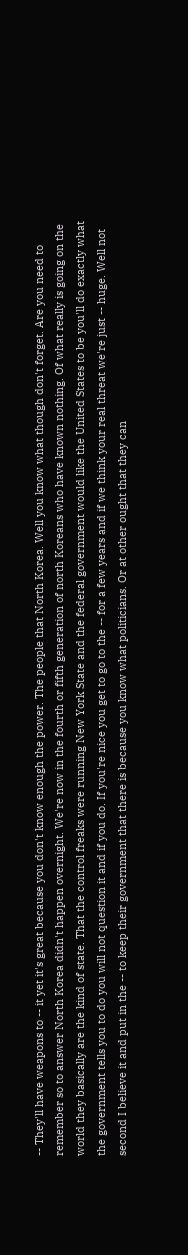-- They'll have weapons to -- it yet it's great because you don't know enough the power. The people that North Korea. Well you know what though don't forget. Are you need to remember so to answer North Korea didn't happen overnight. We're now in the fourth or fifth generation of north Koreans who have known nothing. Of what really is going on the world they basically are the kind of state. That the control freaks were running New York State and the federal government would like the United States to be you'll do exactly what the government tells you to do you will not question it and if you do. If you're nice you get to go to the -- for a few years and if we think your real threat we're just -- huge. Well not second I believe it and put in the -- to keep their government that there is because you know what politicians. Or at other ought that they can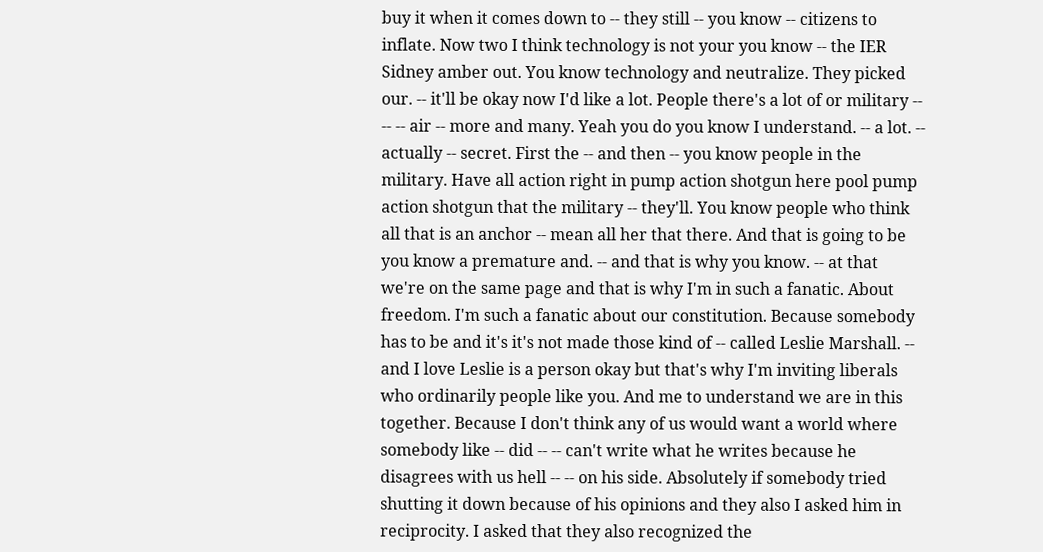buy it when it comes down to -- they still -- you know -- citizens to inflate. Now two I think technology is not your you know -- the IER Sidney amber out. You know technology and neutralize. They picked our. -- it'll be okay now I'd like a lot. People there's a lot of or military -- -- -- air -- more and many. Yeah you do you know I understand. -- a lot. -- actually -- secret. First the -- and then -- you know people in the military. Have all action right in pump action shotgun here pool pump action shotgun that the military -- they'll. You know people who think all that is an anchor -- mean all her that there. And that is going to be you know a premature and. -- and that is why you know. -- at that we're on the same page and that is why I'm in such a fanatic. About freedom. I'm such a fanatic about our constitution. Because somebody has to be and it's it's not made those kind of -- called Leslie Marshall. -- and I love Leslie is a person okay but that's why I'm inviting liberals who ordinarily people like you. And me to understand we are in this together. Because I don't think any of us would want a world where somebody like -- did -- -- can't write what he writes because he disagrees with us hell -- -- on his side. Absolutely if somebody tried shutting it down because of his opinions and they also I asked him in reciprocity. I asked that they also recognized the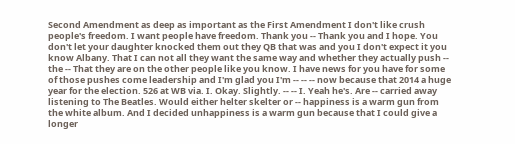Second Amendment as deep as important as the First Amendment I don't like crush people's freedom. I want people have freedom. Thank you -- Thank you and I hope. You don't let your daughter knocked them out they QB that was and you I don't expect it you know Albany. That I can not all they want the same way and whether they actually push -- the -- That they are on the other people like you know. I have news for you have for some of those pushes come leadership and I'm glad you I'm -- -- -- now because that 2014 a huge year for the election. 526 at WB via. I. Okay. Slightly. -- -- I. Yeah he's. Are -- carried away listening to The Beatles. Would either helter skelter or -- happiness is a warm gun from the white album. And I decided unhappiness is a warm gun because that I could give a longer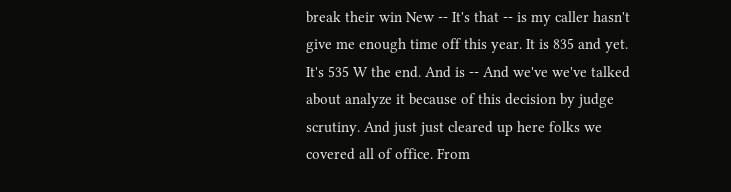break their win New -- It's that -- is my caller hasn't give me enough time off this year. It is 835 and yet. It's 535 W the end. And is -- And we've we've talked about analyze it because of this decision by judge scrutiny. And just just cleared up here folks we covered all of office. From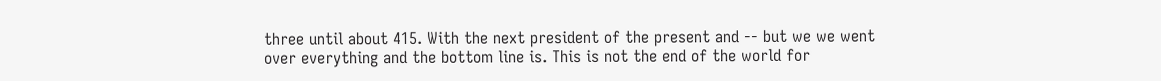three until about 415. With the next president of the present and -- but we we went over everything and the bottom line is. This is not the end of the world for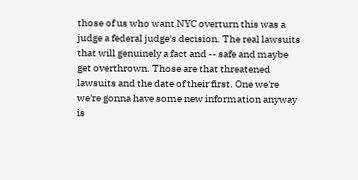those of us who want NYC overturn this was a judge a federal judge's decision. The real lawsuits that will genuinely a fact and -- safe and maybe get overthrown. Those are that threatened lawsuits and the date of their first. One we're we're gonna have some new information anyway is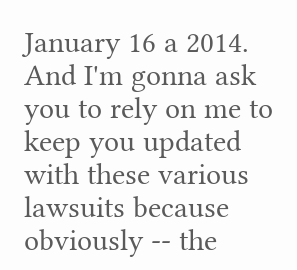January 16 a 2014. And I'm gonna ask you to rely on me to keep you updated with these various lawsuits because obviously -- the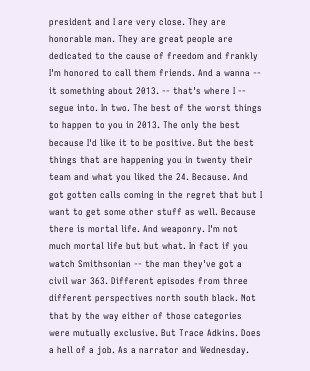president and I are very close. They are honorable man. They are great people are dedicated to the cause of freedom and frankly I'm honored to call them friends. And a wanna -- it something about 2013. -- that's where I -- segue into. In two. The best of the worst things to happen to you in 2013. The only the best because I'd like it to be positive. But the best things that are happening you in twenty their team and what you liked the 24. Because. And got gotten calls coming in the regret that but I want to get some other stuff as well. Because there is mortal life. And weaponry. I'm not much mortal life but but what. In fact if you watch Smithsonian -- the man they've got a civil war 363. Different episodes from three different perspectives north south black. Not that by the way either of those categories were mutually exclusive. But Trace Adkins. Does a hell of a job. As a narrator and Wednesday.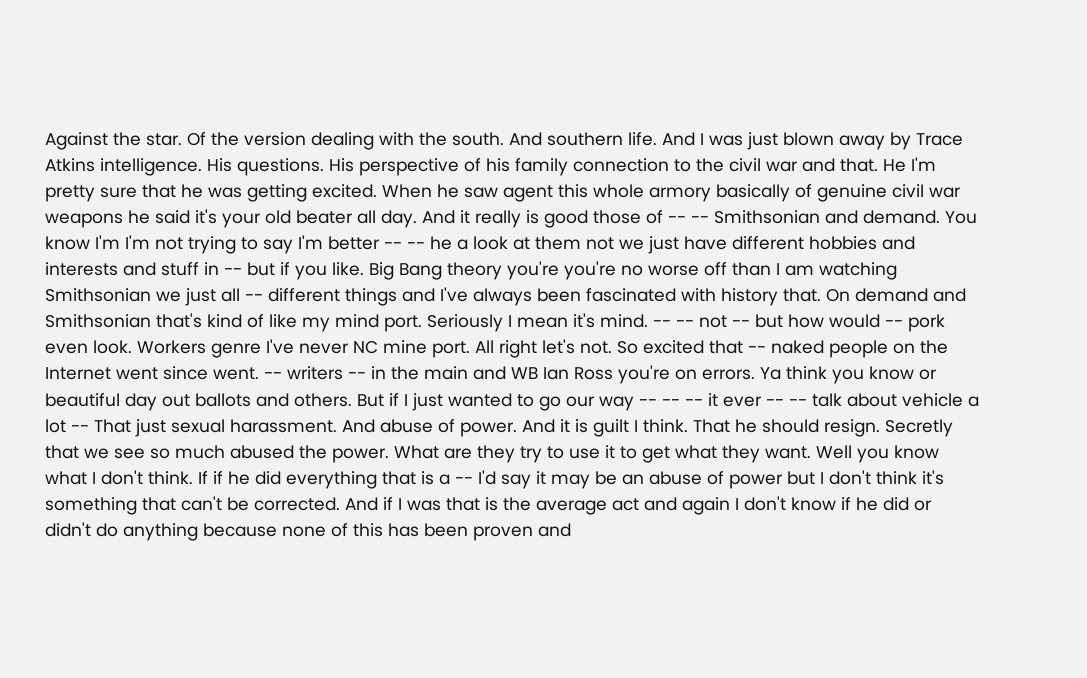Against the star. Of the version dealing with the south. And southern life. And I was just blown away by Trace Atkins intelligence. His questions. His perspective of his family connection to the civil war and that. He I'm pretty sure that he was getting excited. When he saw agent this whole armory basically of genuine civil war weapons he said it's your old beater all day. And it really is good those of -- -- Smithsonian and demand. You know I'm I'm not trying to say I'm better -- -- he a look at them not we just have different hobbies and interests and stuff in -- but if you like. Big Bang theory you're you're no worse off than I am watching Smithsonian we just all -- different things and I've always been fascinated with history that. On demand and Smithsonian that's kind of like my mind port. Seriously I mean it's mind. -- -- not -- but how would -- pork even look. Workers genre I've never NC mine port. All right let's not. So excited that -- naked people on the Internet went since went. -- writers -- in the main and WB Ian Ross you're on errors. Ya think you know or beautiful day out ballots and others. But if I just wanted to go our way -- -- -- it ever -- -- talk about vehicle a lot -- That just sexual harassment. And abuse of power. And it is guilt I think. That he should resign. Secretly that we see so much abused the power. What are they try to use it to get what they want. Well you know what I don't think. If if he did everything that is a -- I'd say it may be an abuse of power but I don't think it's something that can't be corrected. And if I was that is the average act and again I don't know if he did or didn't do anything because none of this has been proven and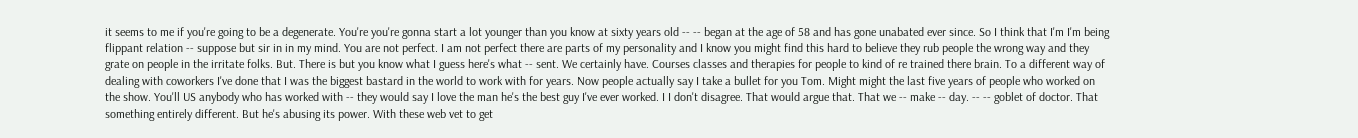it seems to me if you're going to be a degenerate. You're you're gonna start a lot younger than you know at sixty years old -- -- began at the age of 58 and has gone unabated ever since. So I think that I'm I'm being flippant relation -- suppose but sir in in my mind. You are not perfect. I am not perfect there are parts of my personality and I know you might find this hard to believe they rub people the wrong way and they grate on people in the irritate folks. But. There is but you know what I guess here's what -- sent. We certainly have. Courses classes and therapies for people to kind of re trained there brain. To a different way of dealing with coworkers I've done that I was the biggest bastard in the world to work with for years. Now people actually say I take a bullet for you Tom. Might might the last five years of people who worked on the show. You'll US anybody who has worked with -- they would say I love the man he's the best guy I've ever worked. I I don't disagree. That would argue that. That we -- make -- day. -- -- goblet of doctor. That something entirely different. But he's abusing its power. With these web vet to get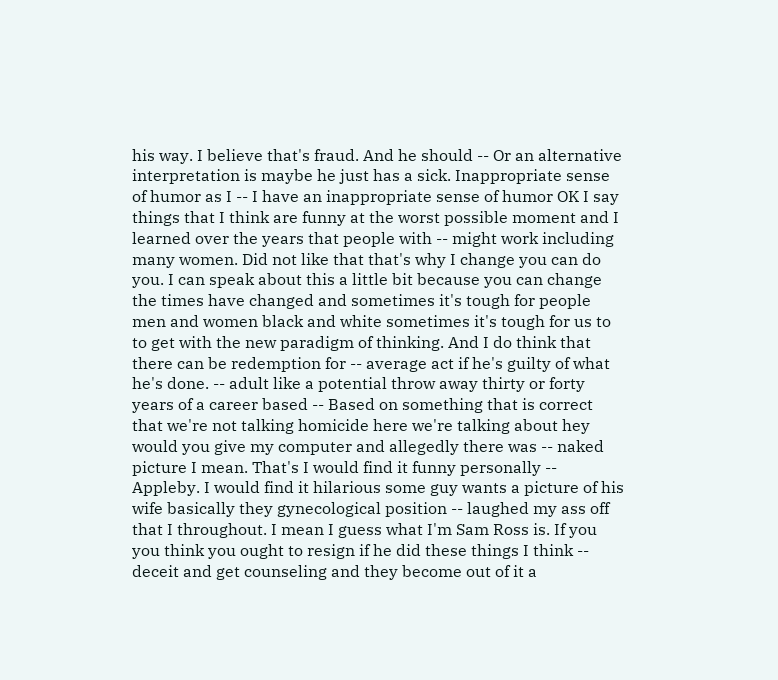his way. I believe that's fraud. And he should -- Or an alternative interpretation is maybe he just has a sick. Inappropriate sense of humor as I -- I have an inappropriate sense of humor OK I say things that I think are funny at the worst possible moment and I learned over the years that people with -- might work including many women. Did not like that that's why I change you can do you. I can speak about this a little bit because you can change the times have changed and sometimes it's tough for people men and women black and white sometimes it's tough for us to to get with the new paradigm of thinking. And I do think that there can be redemption for -- average act if he's guilty of what he's done. -- adult like a potential throw away thirty or forty years of a career based -- Based on something that is correct that we're not talking homicide here we're talking about hey would you give my computer and allegedly there was -- naked picture I mean. That's I would find it funny personally -- Appleby. I would find it hilarious some guy wants a picture of his wife basically they gynecological position -- laughed my ass off that I throughout. I mean I guess what I'm Sam Ross is. If you you think you ought to resign if he did these things I think -- deceit and get counseling and they become out of it a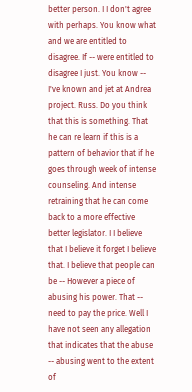better person. I I don't agree with perhaps. You know what and we are entitled to disagree. If -- were entitled to disagree I just. You know -- I've known and jet at Andrea project. Russ. Do you think that this is something. That he can re learn if this is a pattern of behavior that if he goes through week of intense counseling. And intense retraining that he can come back to a more effective better legislator. I I believe that I believe it forget I believe that. I believe that people can be -- However a piece of abusing his power. That -- need to pay the price. Well I have not seen any allegation that indicates that the abuse -- abusing went to the extent of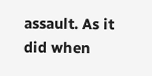assault. As it did when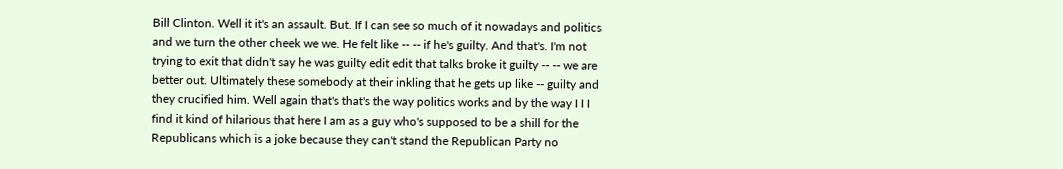Bill Clinton. Well it it's an assault. But. If I can see so much of it nowadays and politics and we turn the other cheek we we. He felt like -- -- if he's guilty. And that's. I'm not trying to exit that didn't say he was guilty edit edit that talks broke it guilty -- -- we are better out. Ultimately these somebody at their inkling that he gets up like -- guilty and they crucified him. Well again that's that's the way politics works and by the way I I I find it kind of hilarious that here I am as a guy who's supposed to be a shill for the Republicans which is a joke because they can't stand the Republican Party no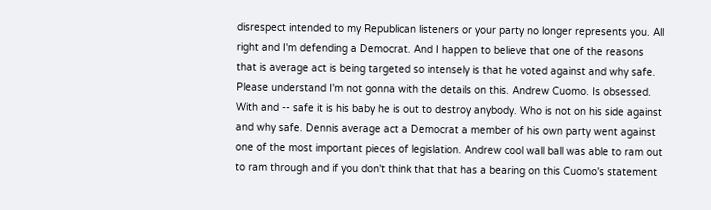disrespect intended to my Republican listeners or your party no longer represents you. All right and I'm defending a Democrat. And I happen to believe that one of the reasons that is average act is being targeted so intensely is that he voted against and why safe. Please understand I'm not gonna with the details on this. Andrew Cuomo. Is obsessed. With and -- safe it is his baby he is out to destroy anybody. Who is not on his side against and why safe. Dennis average act a Democrat a member of his own party went against one of the most important pieces of legislation. Andrew cool wall ball was able to ram out to ram through and if you don't think that that has a bearing on this Cuomo's statement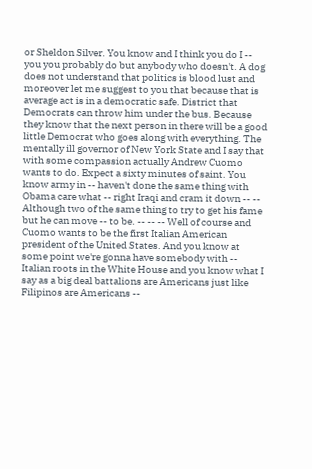or Sheldon Silver. You know and I think you do I -- you you probably do but anybody who doesn't. A dog does not understand that politics is blood lust and moreover let me suggest to you that because that is average act is in a democratic safe. District that Democrats can throw him under the bus. Because they know that the next person in there will be a good little Democrat who goes along with everything. The mentally ill governor of New York State and I say that with some compassion actually Andrew Cuomo wants to do. Expect a sixty minutes of saint. You know army in -- haven't done the same thing with Obama care what -- right Iraqi and cram it down -- -- Although two of the same thing to try to get his fame but he can move -- to be. -- -- -- Well of course and Cuomo wants to be the first Italian American president of the United States. And you know at some point we're gonna have somebody with -- Italian roots in the White House and you know what I say as a big deal battalions are Americans just like Filipinos are Americans --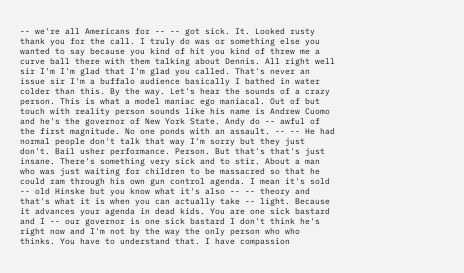-- we're all Americans for -- -- got sick. It. Looked rusty thank you for the call. I truly do was or something else you wanted to say because you kind of hit you kind of threw me a curve ball there with them talking about Dennis. All right well sir I'm I'm glad that I'm glad you called. That's never an issue sir I'm a buffalo audience basically I bathed in water colder than this. By the way. Let's hear the sounds of a crazy person. This is what a model maniac ego maniacal. Out of but touch with reality person sounds like his name is Andrew Cuomo and he's the governor of New York State. Andy do -- awful of the first magnitude. No one ponds with an assault. -- -- He had normal people don't talk that way I'm sorry but they just don't. Bail usher performance. Person. But that's that's just insane. There's something very sick and to stir. About a man who was just waiting for children to be massacred so that he could ram through his own gun control agenda. I mean it's sold -- old Hinske but you know what it's also -- -- theory and that's what it is when you can actually take -- light. Because it advances your agenda in dead kids. You are one sick bastard and I -- our governor is one sick bastard I don't think he's right now and I'm not by the way the only person who who thinks. You have to understand that. I have compassion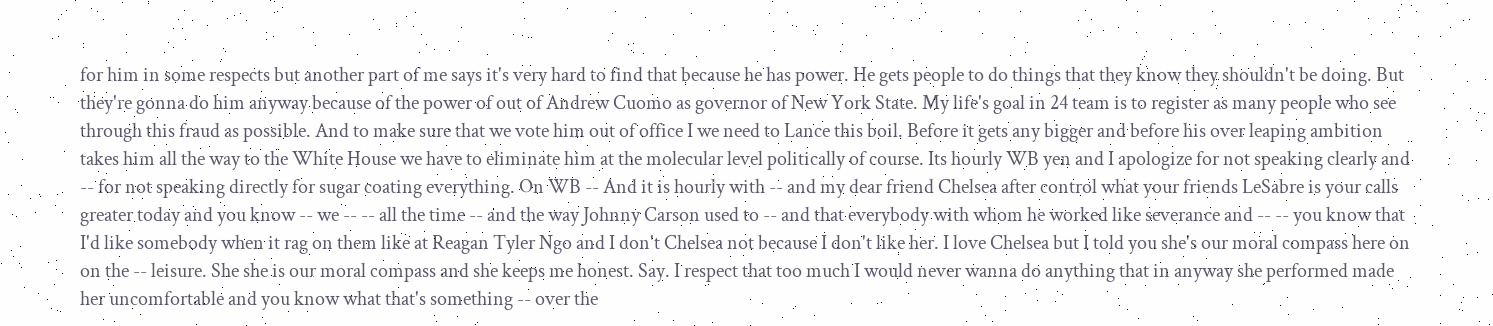for him in some respects but another part of me says it's very hard to find that because he has power. He gets people to do things that they know they shouldn't be doing. But they're gonna do him anyway because of the power of out of Andrew Cuomo as governor of New York State. My life's goal in 24 team is to register as many people who see through this fraud as possible. And to make sure that we vote him out of office I we need to Lance this boil. Before it gets any bigger and before his over leaping ambition takes him all the way to the White House we have to eliminate him at the molecular level politically of course. Its hourly WB yen and I apologize for not speaking clearly and -- for not speaking directly for sugar coating everything. On WB -- And it is hourly with -- and my dear friend Chelsea after control what your friends LeSabre is your calls greater today and you know -- we -- -- all the time -- and the way Johnny Carson used to -- and that everybody with whom he worked like severance and -- -- you know that I'd like somebody when it rag on them like at Reagan Tyler Ngo and I don't Chelsea not because I don't like her. I love Chelsea but I told you she's our moral compass here on on the -- leisure. She she is our moral compass and she keeps me honest. Say. I respect that too much I would never wanna do anything that in anyway she performed made her uncomfortable and you know what that's something -- over the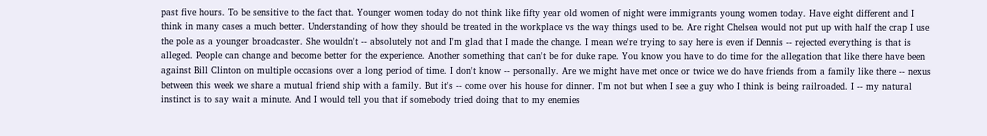past five hours. To be sensitive to the fact that. Younger women today do not think like fifty year old women of night were immigrants young women today. Have eight different and I think in many cases a much better. Understanding of how they should be treated in the workplace vs the way things used to be. Are right Chelsea would not put up with half the crap I use the pole as a younger broadcaster. She wouldn't -- absolutely not and I'm glad that I made the change. I mean we're trying to say here is even if Dennis -- rejected everything is that is alleged. People can change and become better for the experience. Another something that can't be for duke rape. You know you have to do time for the allegation that like there have been against Bill Clinton on multiple occasions over a long period of time. I don't know -- personally. Are we might have met once or twice we do have friends from a family like there -- nexus between this week we share a mutual friend ship with a family. But it's -- come over his house for dinner. I'm not but when I see a guy who I think is being railroaded. I -- my natural instinct is to say wait a minute. And I would tell you that if somebody tried doing that to my enemies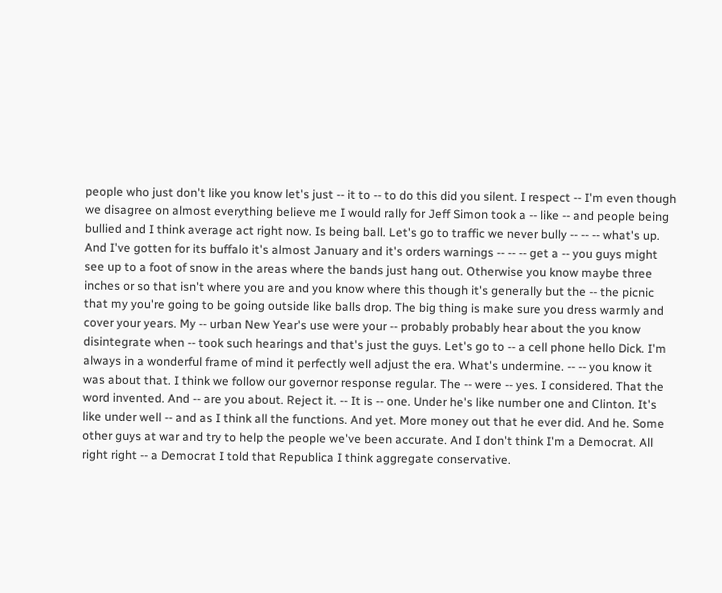people who just don't like you know let's just -- it to -- to do this did you silent. I respect -- I'm even though we disagree on almost everything believe me I would rally for Jeff Simon took a -- like -- and people being bullied and I think average act right now. Is being ball. Let's go to traffic we never bully -- -- -- what's up. And I've gotten for its buffalo it's almost January and it's orders warnings -- -- -- get a -- you guys might see up to a foot of snow in the areas where the bands just hang out. Otherwise you know maybe three inches or so that isn't where you are and you know where this though it's generally but the -- the picnic that my you're going to be going outside like balls drop. The big thing is make sure you dress warmly and cover your years. My -- urban New Year's use were your -- probably probably hear about the you know disintegrate when -- took such hearings and that's just the guys. Let's go to -- a cell phone hello Dick. I'm always in a wonderful frame of mind it perfectly well adjust the era. What's undermine. -- -- you know it was about that. I think we follow our governor response regular. The -- were -- yes. I considered. That the word invented. And -- are you about. Reject it. -- It is -- one. Under he's like number one and Clinton. It's like under well -- and as I think all the functions. And yet. More money out that he ever did. And he. Some other guys at war and try to help the people we've been accurate. And I don't think I'm a Democrat. All right right -- a Democrat I told that Republica I think aggregate conservative.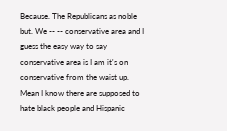Because. The Republicans as noble but. We -- -- conservative area and I guess the easy way to say conservative area is I am it's on conservative from the waist up. Mean I know there are supposed to hate black people and Hispanic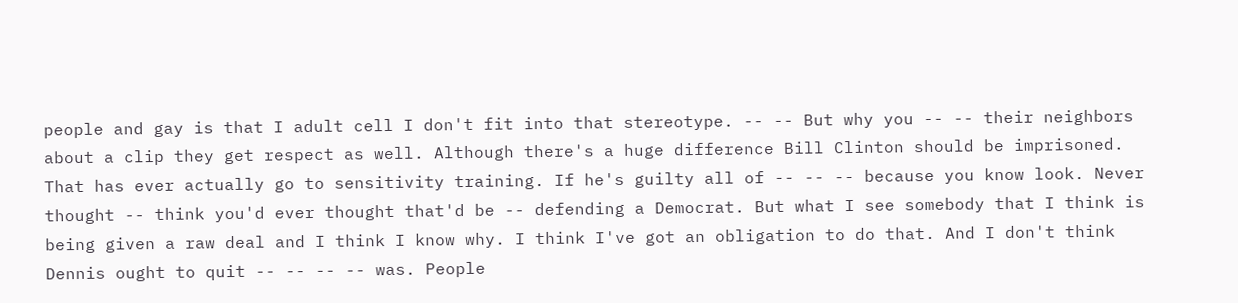people and gay is that I adult cell I don't fit into that stereotype. -- -- But why you -- -- their neighbors about a clip they get respect as well. Although there's a huge difference Bill Clinton should be imprisoned. That has ever actually go to sensitivity training. If he's guilty all of -- -- -- because you know look. Never thought -- think you'd ever thought that'd be -- defending a Democrat. But what I see somebody that I think is being given a raw deal and I think I know why. I think I've got an obligation to do that. And I don't think Dennis ought to quit -- -- -- -- was. People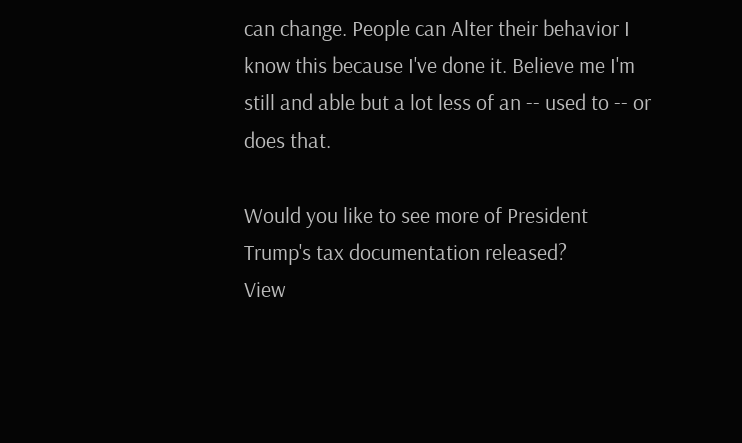can change. People can Alter their behavior I know this because I've done it. Believe me I'm still and able but a lot less of an -- used to -- or does that.

Would you like to see more of President Trump's tax documentation released?
View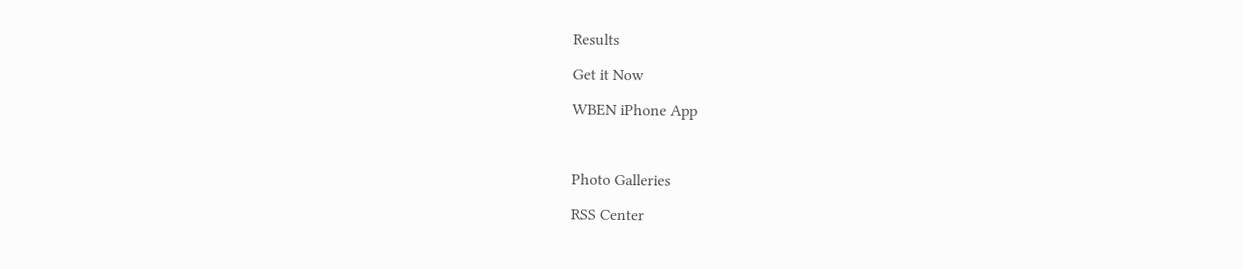Results

Get it Now

WBEN iPhone App



Photo Galleries

RSS Center